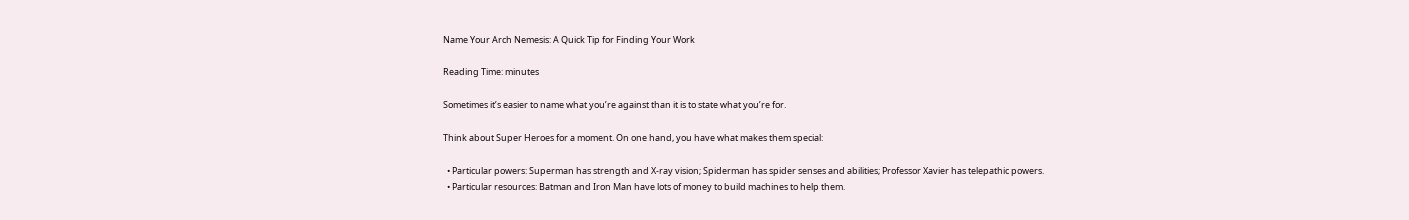Name Your Arch Nemesis: A Quick Tip for Finding Your Work

Reading Time: minutes

Sometimes it’s easier to name what you’re against than it is to state what you’re for.

Think about Super Heroes for a moment. On one hand, you have what makes them special:

  • Particular powers: Superman has strength and X-ray vision; Spiderman has spider senses and abilities; Professor Xavier has telepathic powers.
  • Particular resources: Batman and Iron Man have lots of money to build machines to help them.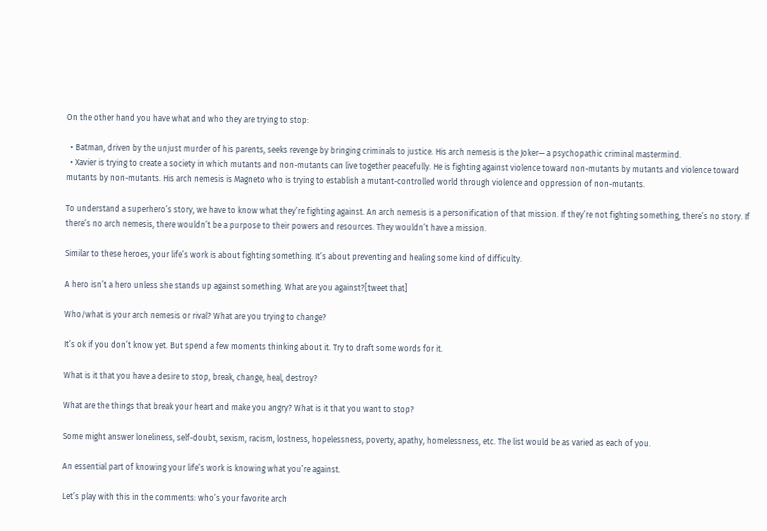On the other hand you have what and who they are trying to stop:

  • Batman, driven by the unjust murder of his parents, seeks revenge by bringing criminals to justice. His arch nemesis is the Joker— a psychopathic criminal mastermind.
  • Xavier is trying to create a society in which mutants and non-mutants can live together peacefully. He is fighting against violence toward non-mutants by mutants and violence toward mutants by non-mutants. His arch nemesis is Magneto who is trying to establish a mutant-controlled world through violence and oppression of non-mutants.

To understand a superhero’s story, we have to know what they’re fighting against. An arch nemesis is a personification of that mission. If they’re not fighting something, there’s no story. If there’s no arch nemesis, there wouldn’t be a purpose to their powers and resources. They wouldn’t have a mission.

Similar to these heroes, your life’s work is about fighting something. It’s about preventing and healing some kind of difficulty.

A hero isn’t a hero unless she stands up against something. What are you against?[tweet that]

Who/what is your arch nemesis or rival? What are you trying to change?

It’s ok if you don’t know yet. But spend a few moments thinking about it. Try to draft some words for it.

What is it that you have a desire to stop, break, change, heal, destroy?

What are the things that break your heart and make you angry? What is it that you want to stop?

Some might answer loneliness, self-doubt, sexism, racism, lostness, hopelessness, poverty, apathy, homelessness, etc. The list would be as varied as each of you.

An essential part of knowing your life’s work is knowing what you’re against.

Let’s play with this in the comments: who’s your favorite arch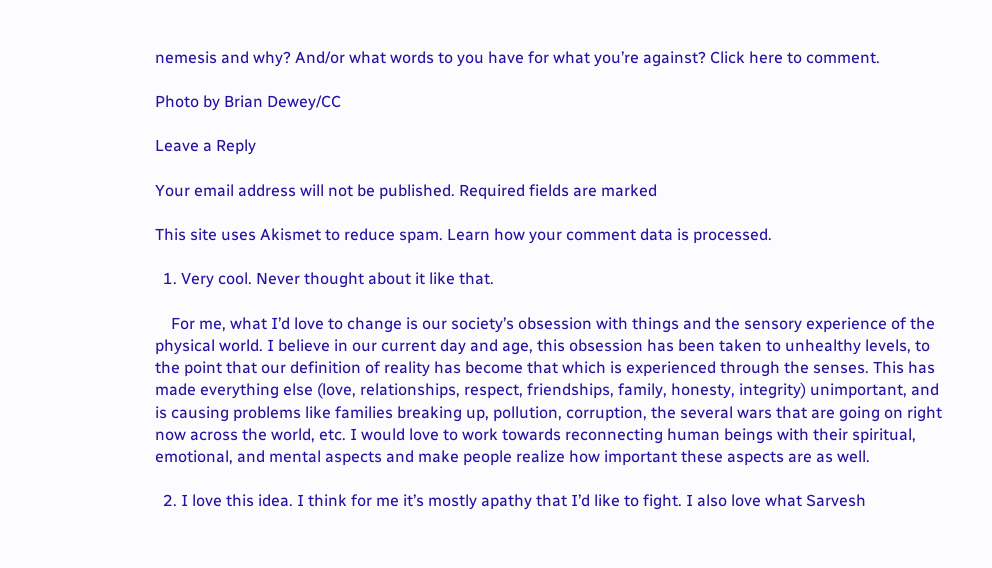nemesis and why? And/or what words to you have for what you’re against? Click here to comment.

Photo by Brian Dewey/CC

Leave a Reply

Your email address will not be published. Required fields are marked

This site uses Akismet to reduce spam. Learn how your comment data is processed.

  1. Very cool. Never thought about it like that.

    For me, what I’d love to change is our society’s obsession with things and the sensory experience of the physical world. I believe in our current day and age, this obsession has been taken to unhealthy levels, to the point that our definition of reality has become that which is experienced through the senses. This has made everything else (love, relationships, respect, friendships, family, honesty, integrity) unimportant, and is causing problems like families breaking up, pollution, corruption, the several wars that are going on right now across the world, etc. I would love to work towards reconnecting human beings with their spiritual, emotional, and mental aspects and make people realize how important these aspects are as well.

  2. I love this idea. I think for me it’s mostly apathy that I’d like to fight. I also love what Sarvesh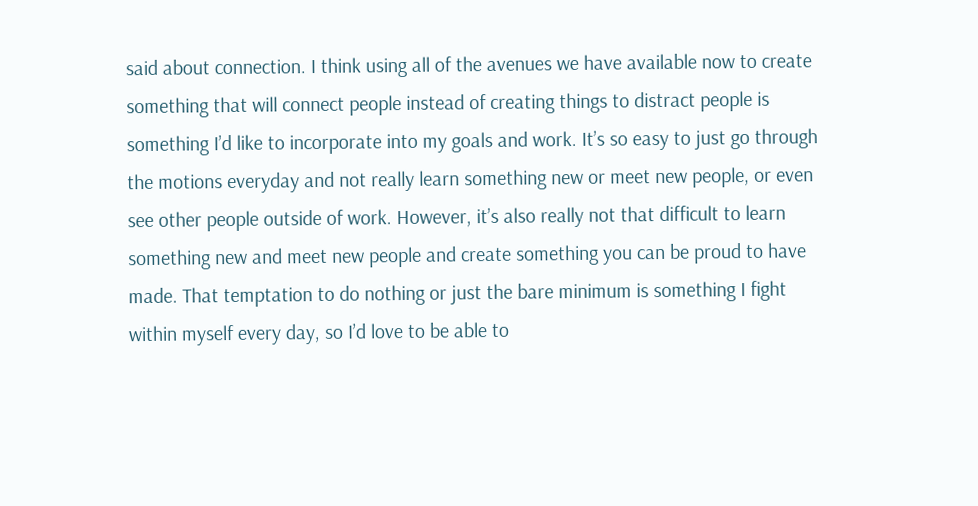said about connection. I think using all of the avenues we have available now to create something that will connect people instead of creating things to distract people is something I’d like to incorporate into my goals and work. It’s so easy to just go through the motions everyday and not really learn something new or meet new people, or even see other people outside of work. However, it’s also really not that difficult to learn something new and meet new people and create something you can be proud to have made. That temptation to do nothing or just the bare minimum is something I fight within myself every day, so I’d love to be able to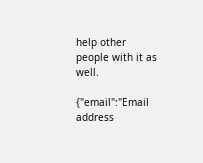help other people with it as well.

{"email":"Email address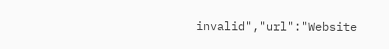invalid","url":"Website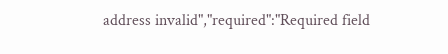address invalid","required":"Required field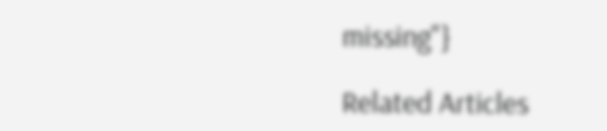missing"}

Related Articles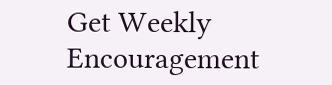Get Weekly Encouragement